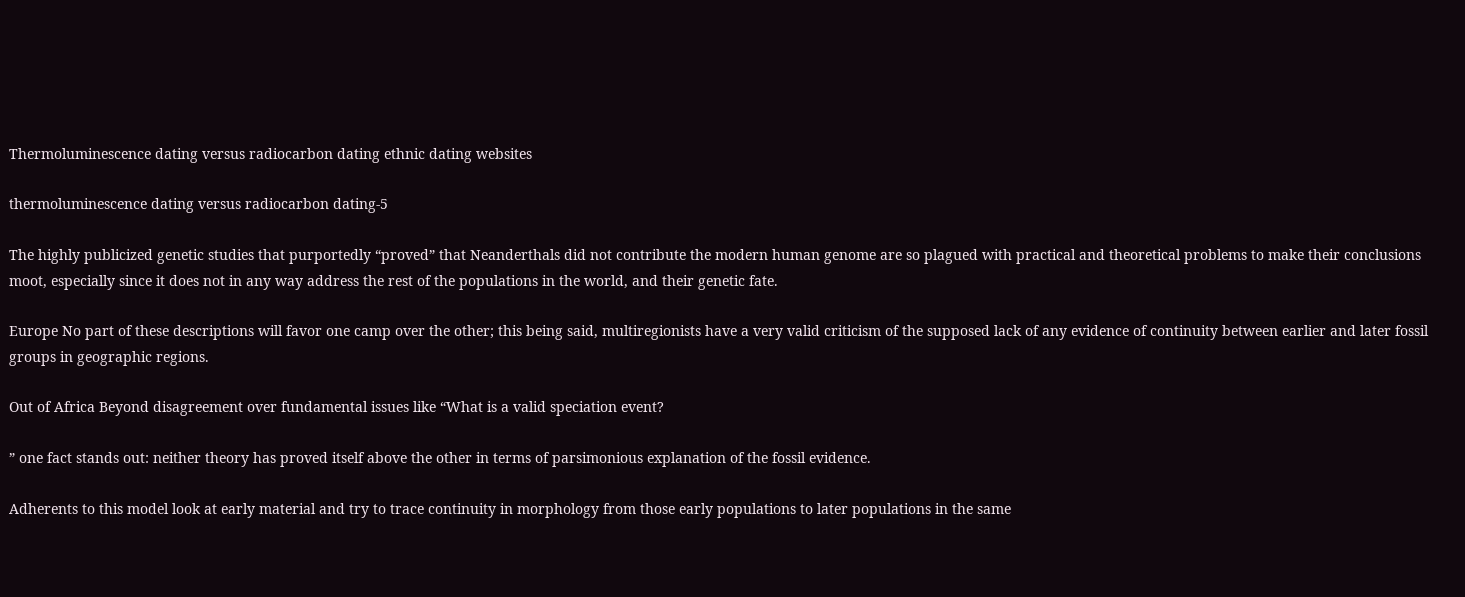Thermoluminescence dating versus radiocarbon dating ethnic dating websites

thermoluminescence dating versus radiocarbon dating-5

The highly publicized genetic studies that purportedly “proved” that Neanderthals did not contribute the modern human genome are so plagued with practical and theoretical problems to make their conclusions moot, especially since it does not in any way address the rest of the populations in the world, and their genetic fate.

Europe No part of these descriptions will favor one camp over the other; this being said, multiregionists have a very valid criticism of the supposed lack of any evidence of continuity between earlier and later fossil groups in geographic regions.

Out of Africa Beyond disagreement over fundamental issues like “What is a valid speciation event?

” one fact stands out: neither theory has proved itself above the other in terms of parsimonious explanation of the fossil evidence.

Adherents to this model look at early material and try to trace continuity in morphology from those early populations to later populations in the same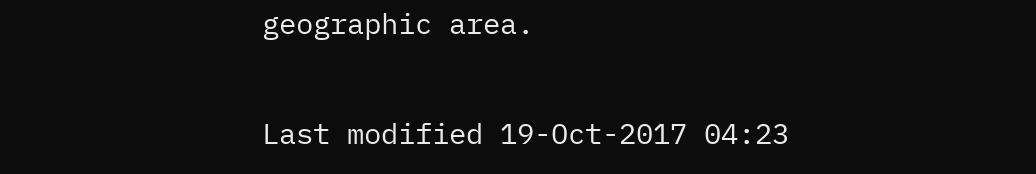geographic area.

Last modified 19-Oct-2017 04:23